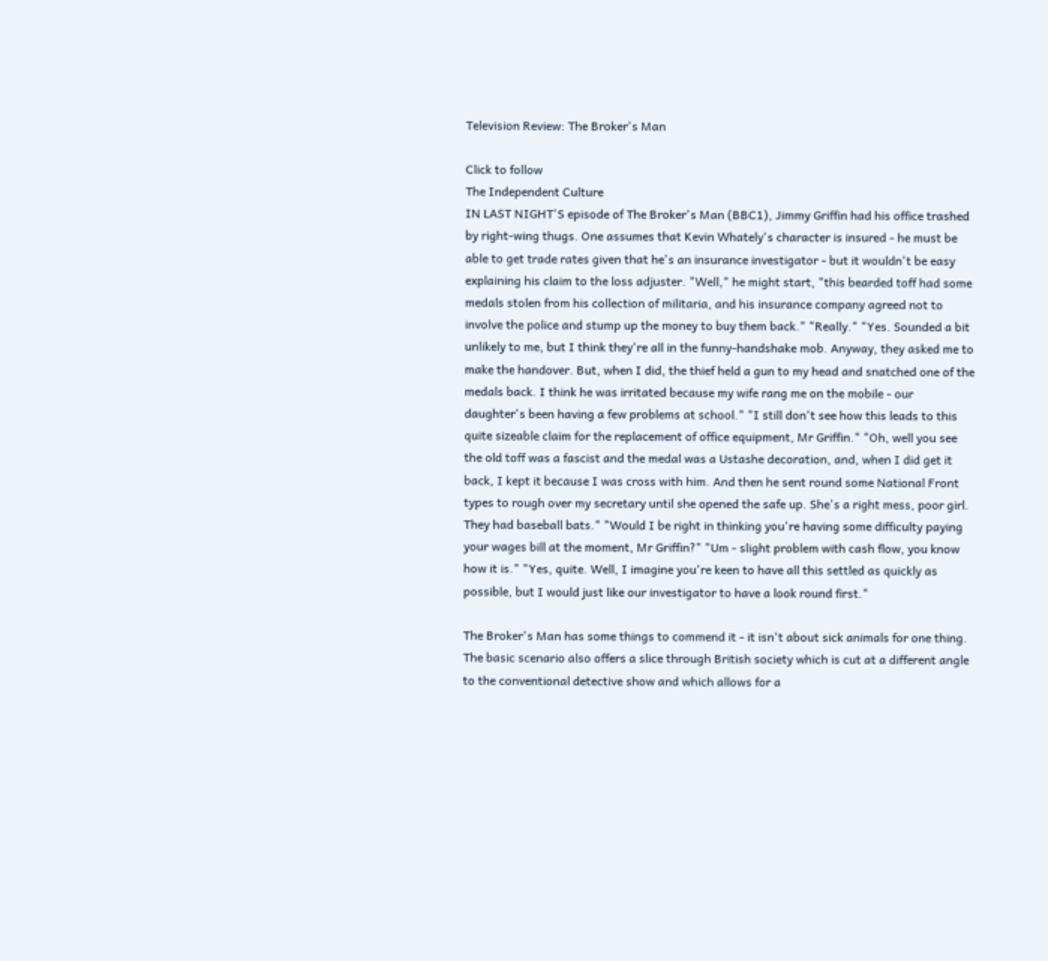Television Review: The Broker's Man

Click to follow
The Independent Culture
IN LAST NIGHT'S episode of The Broker's Man (BBC1), Jimmy Griffin had his office trashed by right-wing thugs. One assumes that Kevin Whately's character is insured - he must be able to get trade rates given that he's an insurance investigator - but it wouldn't be easy explaining his claim to the loss adjuster. "Well," he might start, "this bearded toff had some medals stolen from his collection of militaria, and his insurance company agreed not to involve the police and stump up the money to buy them back." "Really." "Yes. Sounded a bit unlikely to me, but I think they're all in the funny-handshake mob. Anyway, they asked me to make the handover. But, when I did, the thief held a gun to my head and snatched one of the medals back. I think he was irritated because my wife rang me on the mobile - our daughter's been having a few problems at school." "I still don't see how this leads to this quite sizeable claim for the replacement of office equipment, Mr Griffin." "Oh, well you see the old toff was a fascist and the medal was a Ustashe decoration, and, when I did get it back, I kept it because I was cross with him. And then he sent round some National Front types to rough over my secretary until she opened the safe up. She's a right mess, poor girl. They had baseball bats." "Would I be right in thinking you're having some difficulty paying your wages bill at the moment, Mr Griffin?" "Um - slight problem with cash flow, you know how it is." "Yes, quite. Well, I imagine you're keen to have all this settled as quickly as possible, but I would just like our investigator to have a look round first."

The Broker's Man has some things to commend it - it isn't about sick animals for one thing. The basic scenario also offers a slice through British society which is cut at a different angle to the conventional detective show and which allows for a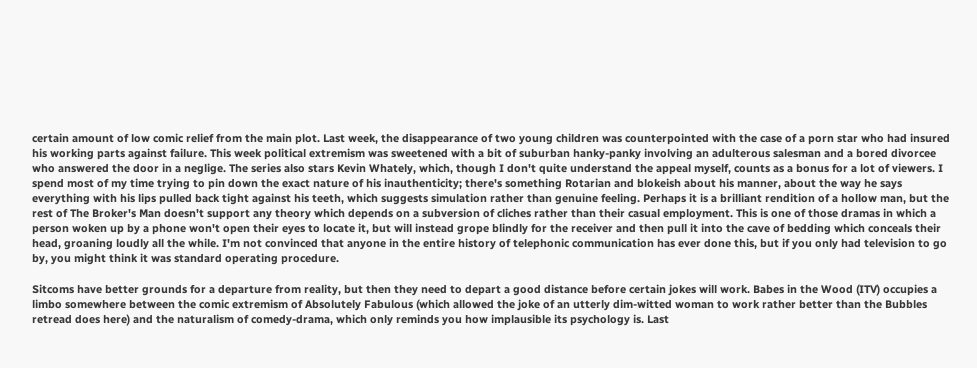certain amount of low comic relief from the main plot. Last week, the disappearance of two young children was counterpointed with the case of a porn star who had insured his working parts against failure. This week political extremism was sweetened with a bit of suburban hanky-panky involving an adulterous salesman and a bored divorcee who answered the door in a neglige. The series also stars Kevin Whately, which, though I don't quite understand the appeal myself, counts as a bonus for a lot of viewers. I spend most of my time trying to pin down the exact nature of his inauthenticity; there's something Rotarian and blokeish about his manner, about the way he says everything with his lips pulled back tight against his teeth, which suggests simulation rather than genuine feeling. Perhaps it is a brilliant rendition of a hollow man, but the rest of The Broker's Man doesn't support any theory which depends on a subversion of cliches rather than their casual employment. This is one of those dramas in which a person woken up by a phone won't open their eyes to locate it, but will instead grope blindly for the receiver and then pull it into the cave of bedding which conceals their head, groaning loudly all the while. I'm not convinced that anyone in the entire history of telephonic communication has ever done this, but if you only had television to go by, you might think it was standard operating procedure.

Sitcoms have better grounds for a departure from reality, but then they need to depart a good distance before certain jokes will work. Babes in the Wood (ITV) occupies a limbo somewhere between the comic extremism of Absolutely Fabulous (which allowed the joke of an utterly dim-witted woman to work rather better than the Bubbles retread does here) and the naturalism of comedy-drama, which only reminds you how implausible its psychology is. Last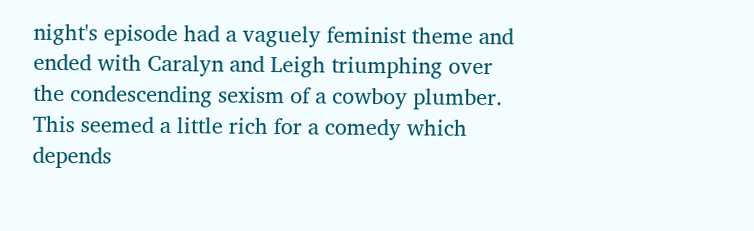night's episode had a vaguely feminist theme and ended with Caralyn and Leigh triumphing over the condescending sexism of a cowboy plumber. This seemed a little rich for a comedy which depends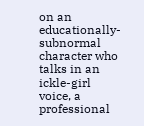on an educationally- subnormal character who talks in an ickle-girl voice, a professional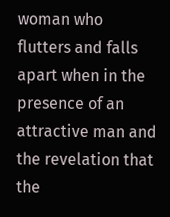woman who flutters and falls apart when in the presence of an attractive man and the revelation that the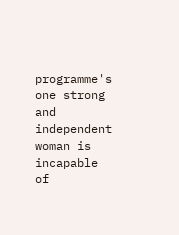programme's one strong and independent woman is incapable of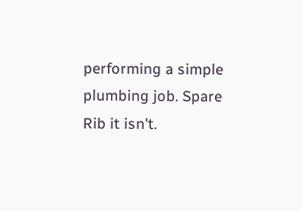performing a simple plumbing job. Spare Rib it isn't.